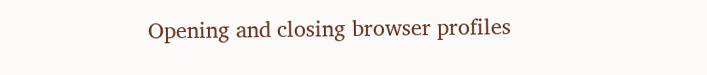Opening and closing browser profiles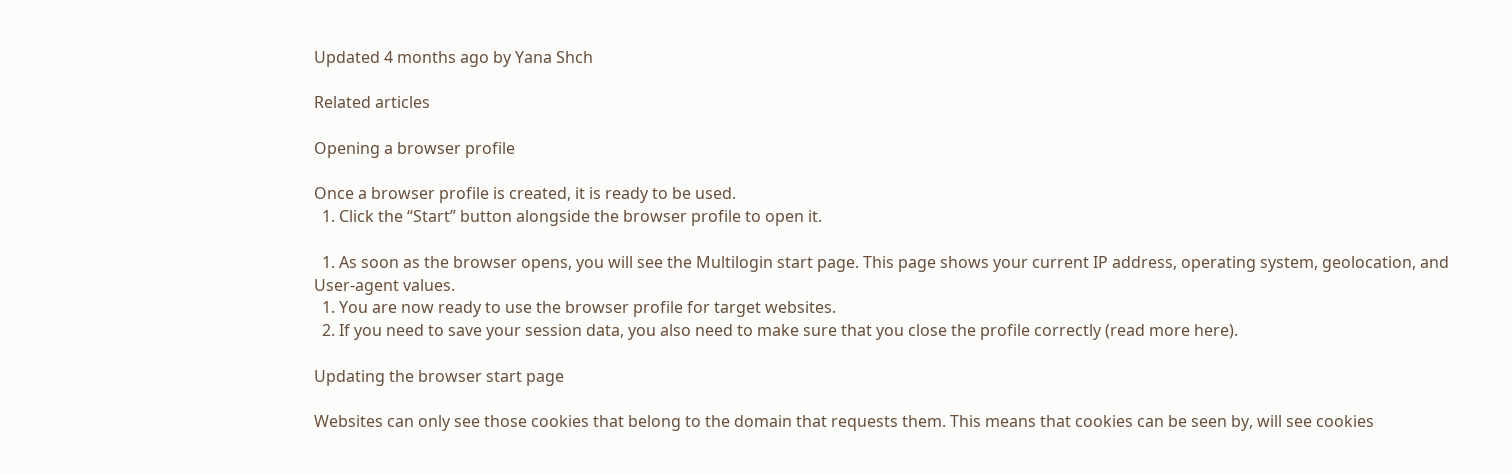Updated 4 months ago by Yana Shch

Related articles

Opening a browser profile

Once a browser profile is created, it is ready to be used.
  1. Click the “Start” button alongside the browser profile to open it.

  1. As soon as the browser opens, you will see the Multilogin start page. This page shows your current IP address, operating system, geolocation, and User-agent values.
  1. You are now ready to use the browser profile for target websites.
  2. If you need to save your session data, you also need to make sure that you close the profile correctly (read more here).

Updating the browser start page

Websites can only see those cookies that belong to the domain that requests them. This means that cookies can be seen by, will see cookies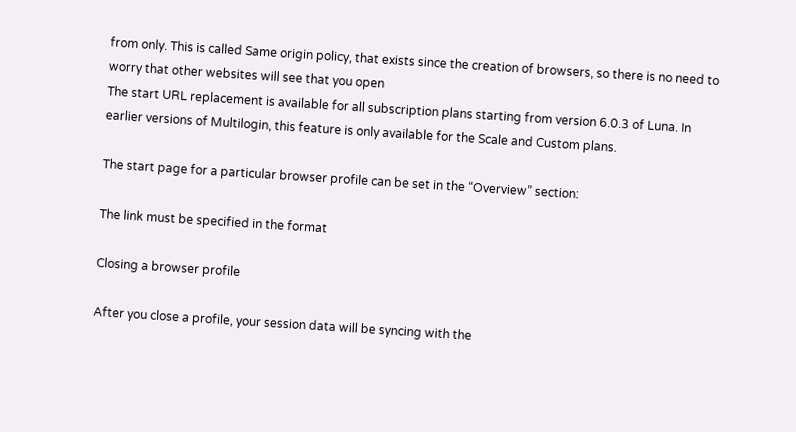from only. This is called Same origin policy, that exists since the creation of browsers, so there is no need to worry that other websites will see that you open
The start URL replacement is available for all subscription plans starting from version 6.0.3 of Luna. In earlier versions of Multilogin, this feature is only available for the Scale and Custom plans.

The start page for a particular browser profile can be set in the “Overview” section:

The link must be specified in the format

Closing a browser profile

After you close a profile, your session data will be syncing with the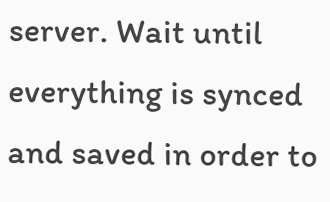server. Wait until everything is synced and saved in order to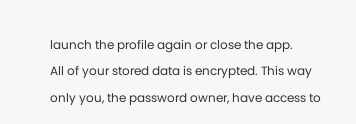launch the profile again or close the app.
All of your stored data is encrypted. This way only you, the password owner, have access to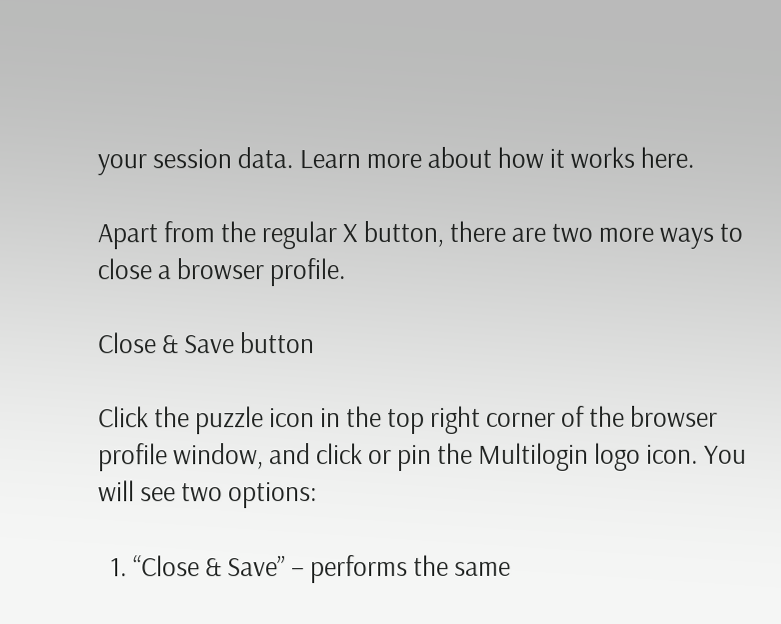your session data. Learn more about how it works here.

Apart from the regular X button, there are two more ways to close a browser profile.

Close & Save button

Click the puzzle icon in the top right corner of the browser profile window, and click or pin the Multilogin logo icon. You will see two options:

  1. “Close & Save” – performs the same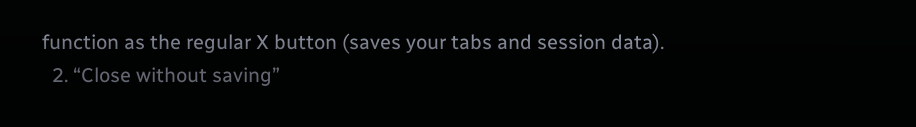function as the regular X button (saves your tabs and session data).
  2. “Close without saving”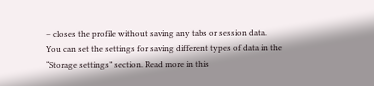– closes the profile without saving any tabs or session data.
You can set the settings for saving different types of data in the “Storage settings” section. Read more in this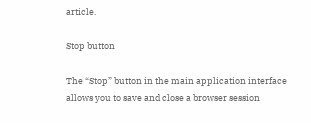article.

Stop button

The “Stop” button in the main application interface allows you to save and close a browser session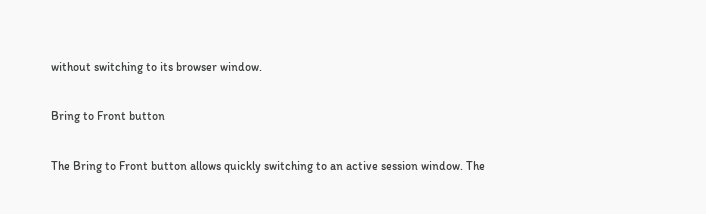without switching to its browser window.

Bring to Front button

The Bring to Front button allows quickly switching to an active session window. The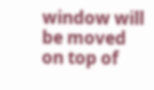window will be moved on top of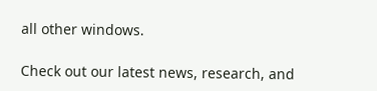all other windows.

Check out our latest news, research, and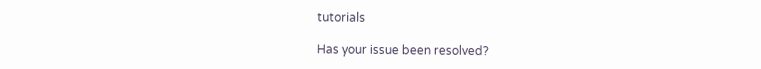tutorials

Has your issue been resolved?